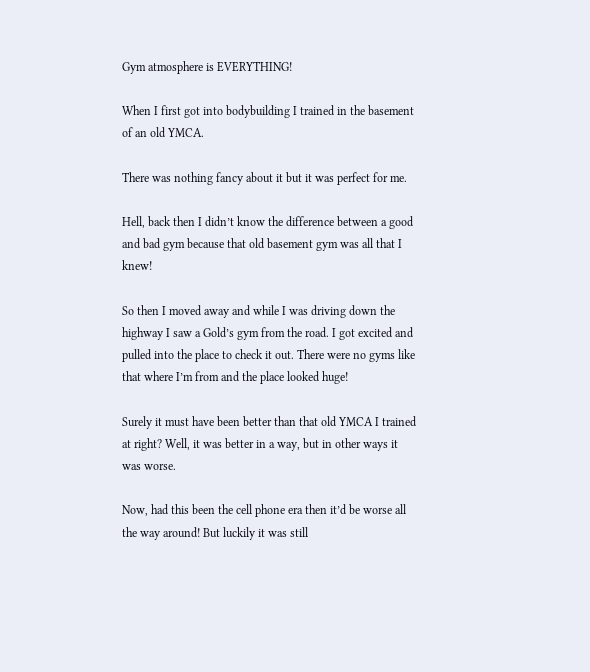Gym atmosphere is EVERYTHING!

When I first got into bodybuilding I trained in the basement of an old YMCA.

There was nothing fancy about it but it was perfect for me.

Hell, back then I didn’t know the difference between a good and bad gym because that old basement gym was all that I knew!

So then I moved away and while I was driving down the highway I saw a Gold’s gym from the road. I got excited and pulled into the place to check it out. There were no gyms like that where I’m from and the place looked huge!

Surely it must have been better than that old YMCA I trained at right? Well, it was better in a way, but in other ways it was worse.

Now, had this been the cell phone era then it’d be worse all the way around! But luckily it was still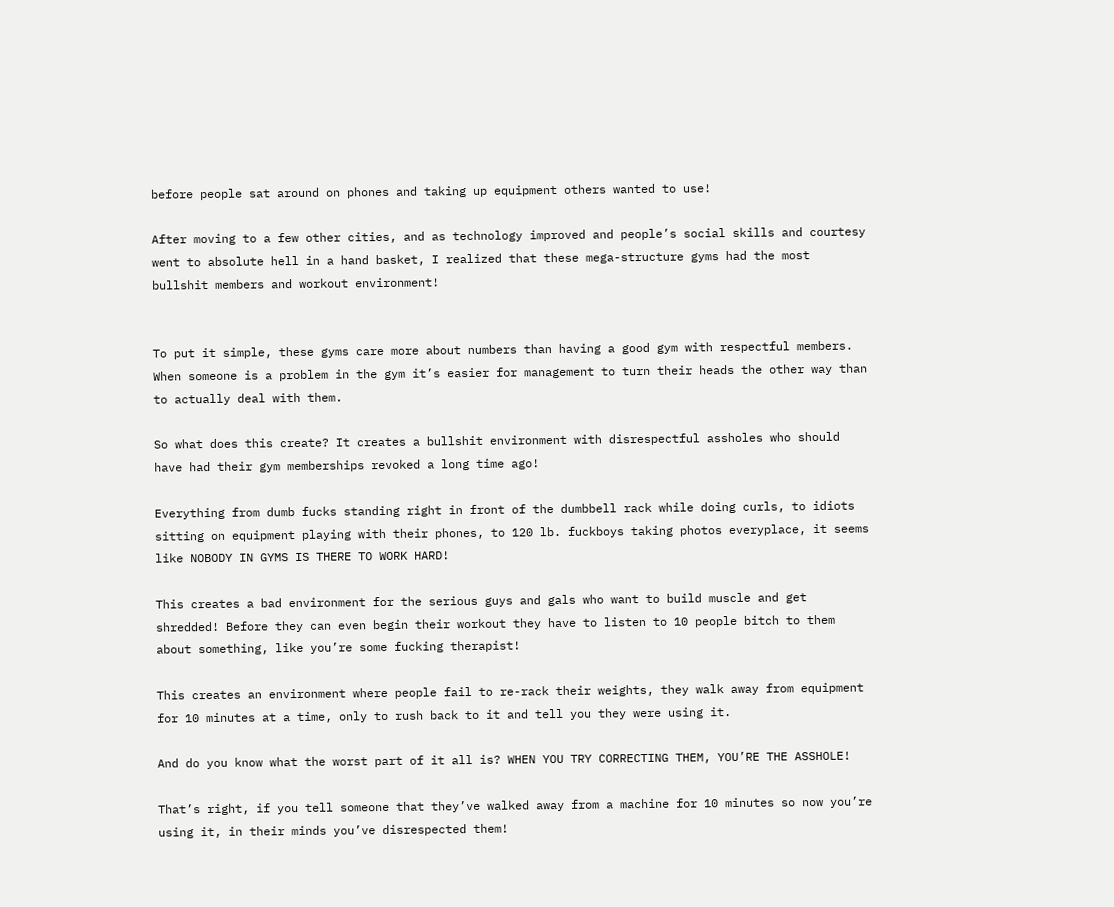before people sat around on phones and taking up equipment others wanted to use!

After moving to a few other cities, and as technology improved and people’s social skills and courtesy went to absolute hell in a hand basket, I realized that these mega-structure gyms had the most bullshit members and workout environment!


To put it simple, these gyms care more about numbers than having a good gym with respectful members. When someone is a problem in the gym it’s easier for management to turn their heads the other way than to actually deal with them.

So what does this create? It creates a bullshit environment with disrespectful assholes who should have had their gym memberships revoked a long time ago!

Everything from dumb fucks standing right in front of the dumbbell rack while doing curls, to idiots sitting on equipment playing with their phones, to 120 lb. fuckboys taking photos everyplace, it seems like NOBODY IN GYMS IS THERE TO WORK HARD!

This creates a bad environment for the serious guys and gals who want to build muscle and get shredded! Before they can even begin their workout they have to listen to 10 people bitch to them about something, like you’re some fucking therapist!

This creates an environment where people fail to re-rack their weights, they walk away from equipment for 10 minutes at a time, only to rush back to it and tell you they were using it.

And do you know what the worst part of it all is? WHEN YOU TRY CORRECTING THEM, YOU’RE THE ASSHOLE!

That’s right, if you tell someone that they’ve walked away from a machine for 10 minutes so now you’re using it, in their minds you’ve disrespected them!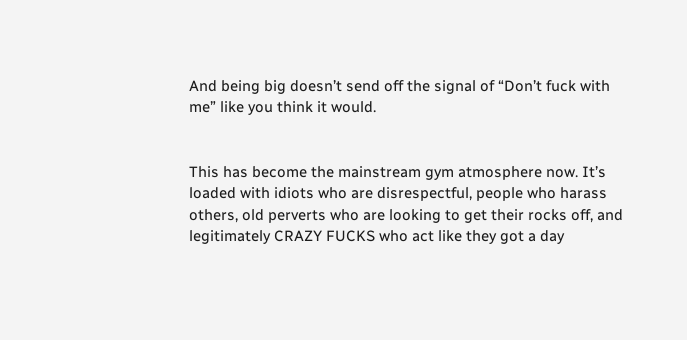And being big doesn’t send off the signal of “Don’t fuck with me” like you think it would.


This has become the mainstream gym atmosphere now. It’s loaded with idiots who are disrespectful, people who harass others, old perverts who are looking to get their rocks off, and legitimately CRAZY FUCKS who act like they got a day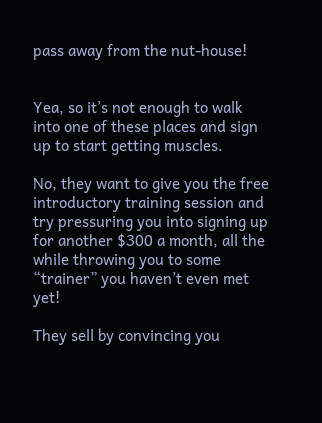pass away from the nut-house!


Yea, so it’s not enough to walk into one of these places and sign up to start getting muscles.

No, they want to give you the free introductory training session and try pressuring you into signing up for another $300 a month, all the while throwing you to some “trainer” you haven’t even met yet!

They sell by convincing you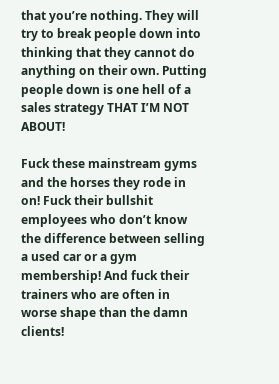that you’re nothing. They will try to break people down into thinking that they cannot do anything on their own. Putting people down is one hell of a sales strategy THAT I’M NOT ABOUT!

Fuck these mainstream gyms and the horses they rode in on! Fuck their bullshit employees who don’t know the difference between selling a used car or a gym membership! And fuck their trainers who are often in worse shape than the damn clients!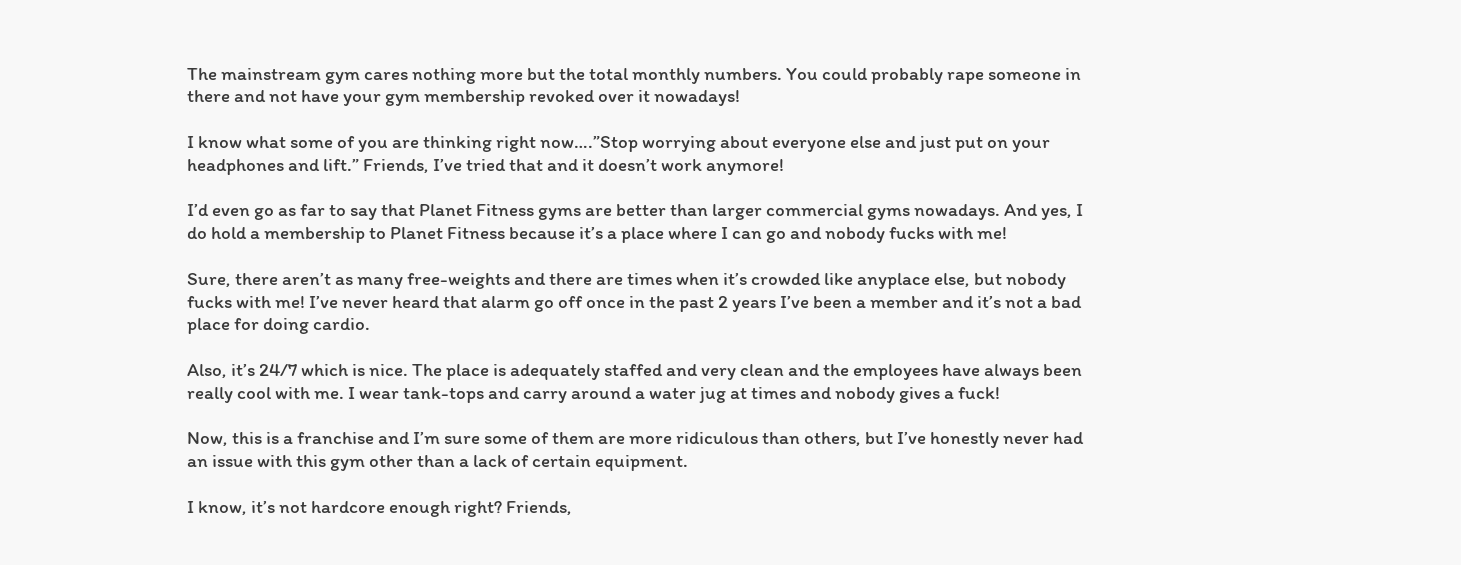The mainstream gym cares nothing more but the total monthly numbers. You could probably rape someone in there and not have your gym membership revoked over it nowadays!

I know what some of you are thinking right now….”Stop worrying about everyone else and just put on your headphones and lift.” Friends, I’ve tried that and it doesn’t work anymore!

I’d even go as far to say that Planet Fitness gyms are better than larger commercial gyms nowadays. And yes, I do hold a membership to Planet Fitness because it’s a place where I can go and nobody fucks with me!

Sure, there aren’t as many free-weights and there are times when it’s crowded like anyplace else, but nobody fucks with me! I’ve never heard that alarm go off once in the past 2 years I’ve been a member and it’s not a bad place for doing cardio.

Also, it’s 24/7 which is nice. The place is adequately staffed and very clean and the employees have always been really cool with me. I wear tank-tops and carry around a water jug at times and nobody gives a fuck!

Now, this is a franchise and I’m sure some of them are more ridiculous than others, but I’ve honestly never had an issue with this gym other than a lack of certain equipment.

I know, it’s not hardcore enough right? Friends,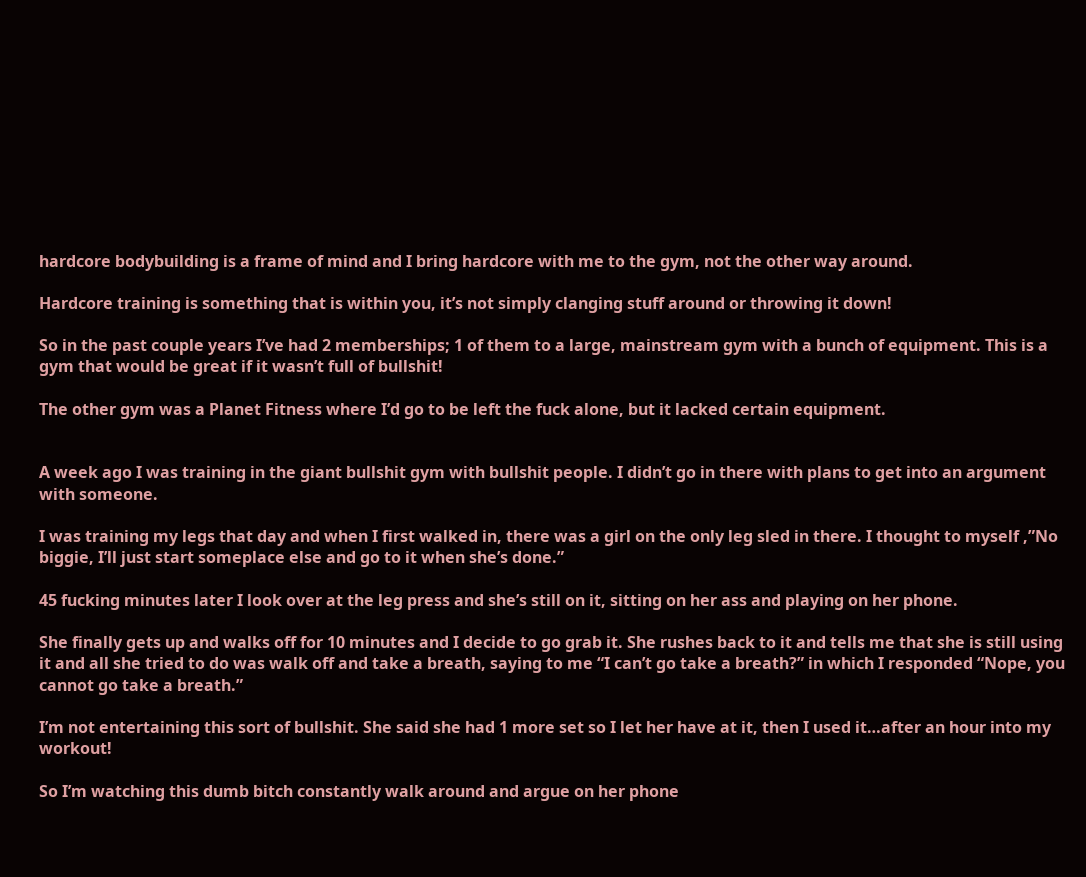hardcore bodybuilding is a frame of mind and I bring hardcore with me to the gym, not the other way around.

Hardcore training is something that is within you, it’s not simply clanging stuff around or throwing it down!

So in the past couple years I’ve had 2 memberships; 1 of them to a large, mainstream gym with a bunch of equipment. This is a gym that would be great if it wasn’t full of bullshit!

The other gym was a Planet Fitness where I’d go to be left the fuck alone, but it lacked certain equipment.


A week ago I was training in the giant bullshit gym with bullshit people. I didn’t go in there with plans to get into an argument with someone.

I was training my legs that day and when I first walked in, there was a girl on the only leg sled in there. I thought to myself ,”No biggie, I’ll just start someplace else and go to it when she’s done.”

45 fucking minutes later I look over at the leg press and she’s still on it, sitting on her ass and playing on her phone.

She finally gets up and walks off for 10 minutes and I decide to go grab it. She rushes back to it and tells me that she is still using it and all she tried to do was walk off and take a breath, saying to me “I can’t go take a breath?” in which I responded “Nope, you cannot go take a breath.”

I’m not entertaining this sort of bullshit. She said she had 1 more set so I let her have at it, then I used it…after an hour into my workout!

So I’m watching this dumb bitch constantly walk around and argue on her phone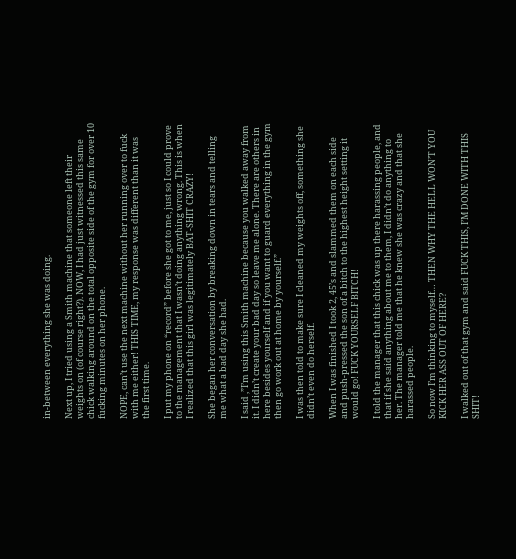in-between everything she was doing.

Next up, I tried using a Smith machine that someone left their weights on (of course right?). NOW, I had just witnessed this same chick walking around on the total opposite side of the gym for over 10 fucking minutes on her phone.

NOPE, can’t use the next machine without her running over to fuck with me either! THIS TIME, my response was different than it was the first time.

I put my phone on “record” before she got to me, just so I could prove to the management that I wasn’t doing anything wrong. This is when I realized that this girl was legitimately BAT-SHIT CRAZY!

She began her conversation by breaking down in tears and telling me what a bad day she had.

I said ,”I’m using this Smith machine because you walked away from it. I didn’t create your bad day so leave me alone. There are others in here besides yourself and if you want to guard everything in the gym then go work out at home by yourself.”

I was then told to make sure I cleaned my weights off, something she didn’t even do herself.

When I was finished I took 2, 45’s and slammed them on each side and push-pressed the son of a bitch to the highest height setting it would go! FUCK YOURSELF BITCH!

I told the manager that this chick was up there harassing people, and that if she said anything about me to them, I didn’t do anything to her. The manager told me that he knew she was crazy and that she harassed people.

So now I’m thinking to myself… THEN WHY THE HELL WON’T YOU KICK HER ASS OUT OF HERE?

I walked out of that gym and said FUCK THIS, I’M DONE WITH THIS SHIT!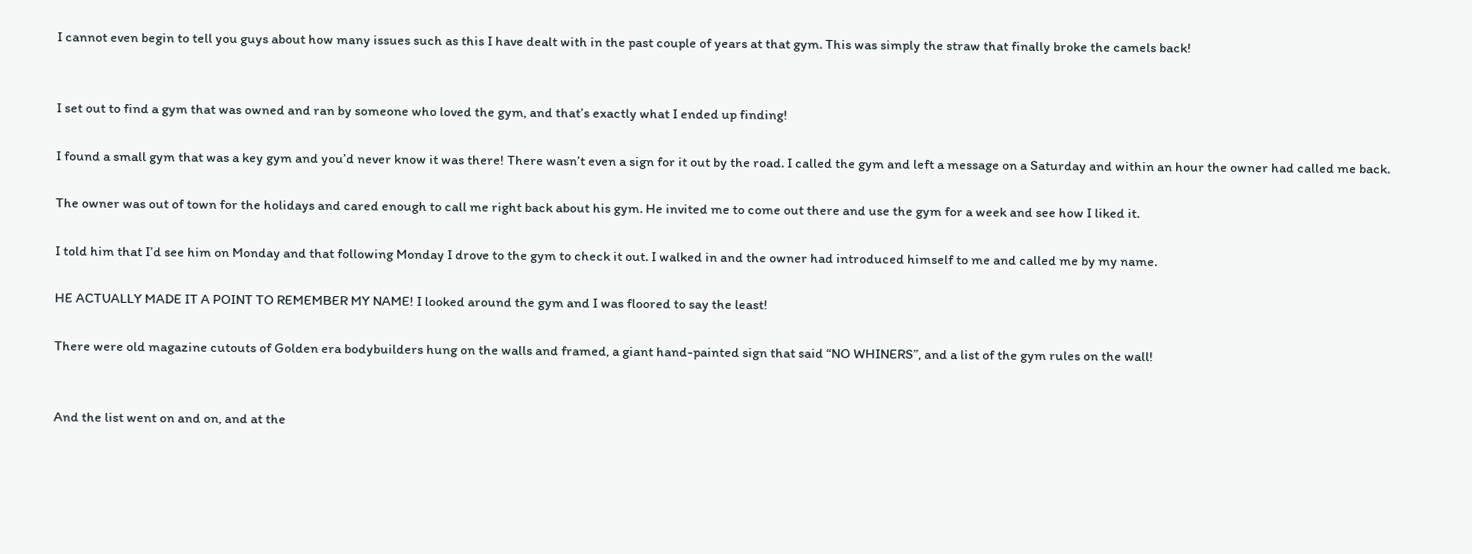I cannot even begin to tell you guys about how many issues such as this I have dealt with in the past couple of years at that gym. This was simply the straw that finally broke the camels back!


I set out to find a gym that was owned and ran by someone who loved the gym, and that’s exactly what I ended up finding!

I found a small gym that was a key gym and you’d never know it was there! There wasn’t even a sign for it out by the road. I called the gym and left a message on a Saturday and within an hour the owner had called me back.

The owner was out of town for the holidays and cared enough to call me right back about his gym. He invited me to come out there and use the gym for a week and see how I liked it.

I told him that I’d see him on Monday and that following Monday I drove to the gym to check it out. I walked in and the owner had introduced himself to me and called me by my name.

HE ACTUALLY MADE IT A POINT TO REMEMBER MY NAME! I looked around the gym and I was floored to say the least!

There were old magazine cutouts of Golden era bodybuilders hung on the walls and framed, a giant hand-painted sign that said “NO WHINERS”, and a list of the gym rules on the wall!


And the list went on and on, and at the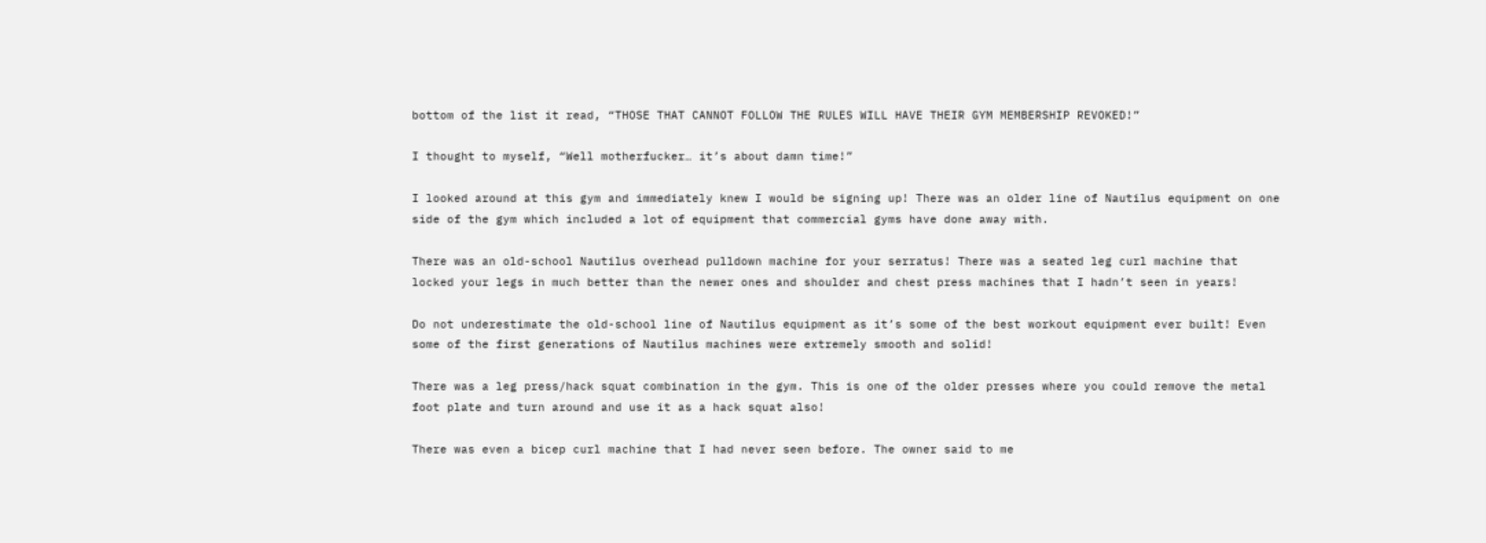bottom of the list it read, “THOSE THAT CANNOT FOLLOW THE RULES WILL HAVE THEIR GYM MEMBERSHIP REVOKED!”

I thought to myself, “Well motherfucker… it’s about damn time!”

I looked around at this gym and immediately knew I would be signing up! There was an older line of Nautilus equipment on one side of the gym which included a lot of equipment that commercial gyms have done away with.

There was an old-school Nautilus overhead pulldown machine for your serratus! There was a seated leg curl machine that locked your legs in much better than the newer ones and shoulder and chest press machines that I hadn’t seen in years!

Do not underestimate the old-school line of Nautilus equipment as it’s some of the best workout equipment ever built! Even some of the first generations of Nautilus machines were extremely smooth and solid!

There was a leg press/hack squat combination in the gym. This is one of the older presses where you could remove the metal foot plate and turn around and use it as a hack squat also!

There was even a bicep curl machine that I had never seen before. The owner said to me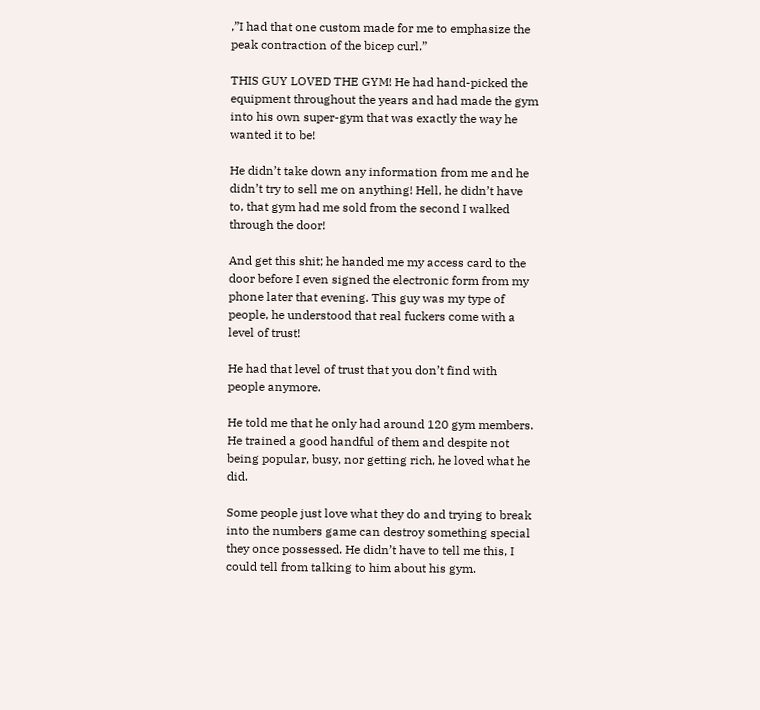,”I had that one custom made for me to emphasize the peak contraction of the bicep curl.”

THIS GUY LOVED THE GYM! He had hand-picked the equipment throughout the years and had made the gym into his own super-gym that was exactly the way he wanted it to be!

He didn’t take down any information from me and he didn’t try to sell me on anything! Hell, he didn’t have to, that gym had me sold from the second I walked through the door!

And get this shit; he handed me my access card to the door before I even signed the electronic form from my phone later that evening. This guy was my type of people, he understood that real fuckers come with a level of trust!

He had that level of trust that you don’t find with people anymore.

He told me that he only had around 120 gym members. He trained a good handful of them and despite not being popular, busy, nor getting rich, he loved what he did.

Some people just love what they do and trying to break into the numbers game can destroy something special they once possessed. He didn’t have to tell me this, I could tell from talking to him about his gym.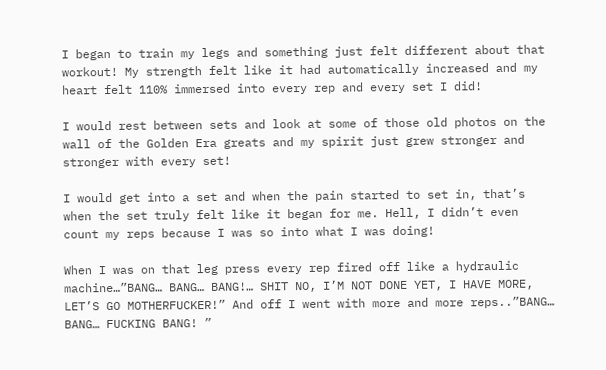I began to train my legs and something just felt different about that workout! My strength felt like it had automatically increased and my heart felt 110% immersed into every rep and every set I did!

I would rest between sets and look at some of those old photos on the wall of the Golden Era greats and my spirit just grew stronger and stronger with every set!

I would get into a set and when the pain started to set in, that’s when the set truly felt like it began for me. Hell, I didn’t even count my reps because I was so into what I was doing!

When I was on that leg press every rep fired off like a hydraulic machine…”BANG… BANG… BANG!… SHIT NO, I’M NOT DONE YET, I HAVE MORE, LET’S GO MOTHERFUCKER!” And off I went with more and more reps..”BANG… BANG… FUCKING BANG! ”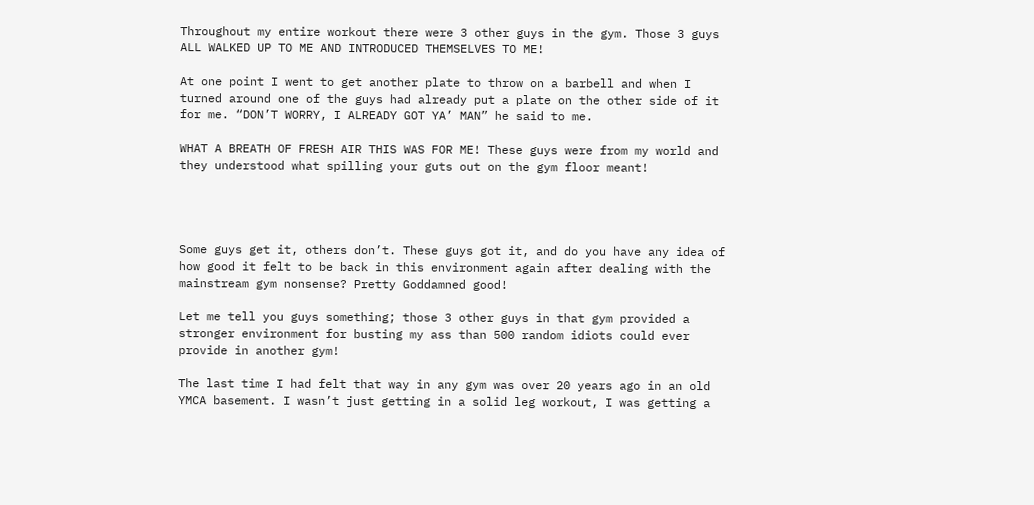Throughout my entire workout there were 3 other guys in the gym. Those 3 guys ALL WALKED UP TO ME AND INTRODUCED THEMSELVES TO ME!

At one point I went to get another plate to throw on a barbell and when I turned around one of the guys had already put a plate on the other side of it for me. “DON’T WORRY, I ALREADY GOT YA’ MAN” he said to me.

WHAT A BREATH OF FRESH AIR THIS WAS FOR ME! These guys were from my world and they understood what spilling your guts out on the gym floor meant!




Some guys get it, others don’t. These guys got it, and do you have any idea of how good it felt to be back in this environment again after dealing with the mainstream gym nonsense? Pretty Goddamned good!

Let me tell you guys something; those 3 other guys in that gym provided a stronger environment for busting my ass than 500 random idiots could ever provide in another gym!

The last time I had felt that way in any gym was over 20 years ago in an old YMCA basement. I wasn’t just getting in a solid leg workout, I was getting a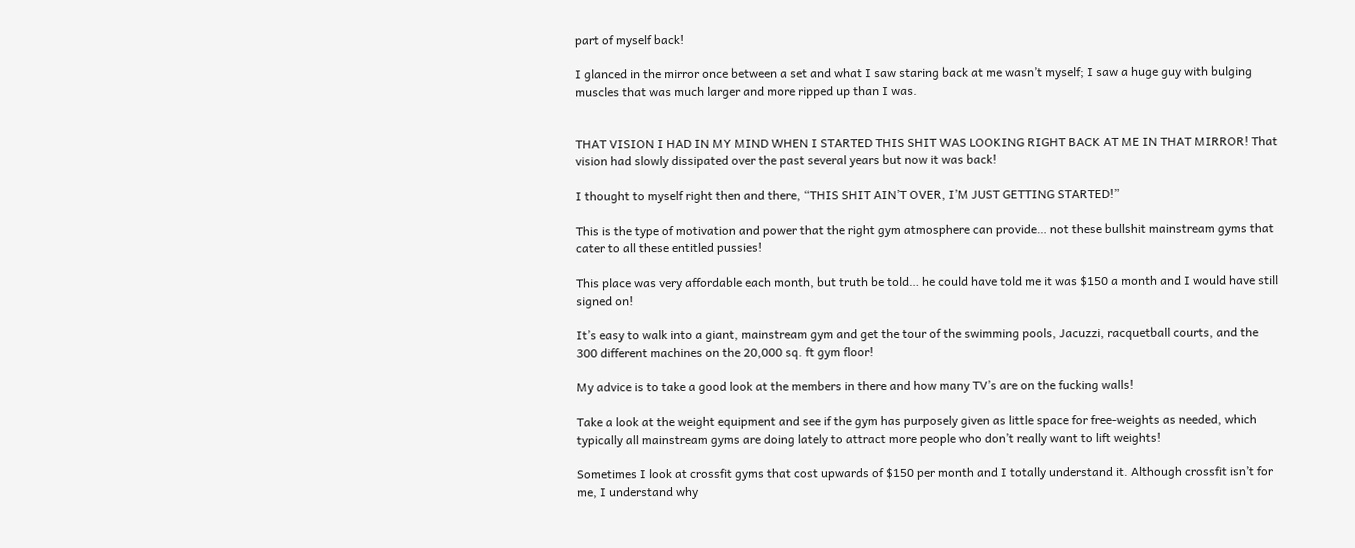part of myself back!

I glanced in the mirror once between a set and what I saw staring back at me wasn’t myself; I saw a huge guy with bulging muscles that was much larger and more ripped up than I was.


THAT VISION I HAD IN MY MIND WHEN I STARTED THIS SHIT WAS LOOKING RIGHT BACK AT ME IN THAT MIRROR! That vision had slowly dissipated over the past several years but now it was back!

I thought to myself right then and there, “THIS SHIT AIN’T OVER, I’M JUST GETTING STARTED!”

This is the type of motivation and power that the right gym atmosphere can provide… not these bullshit mainstream gyms that cater to all these entitled pussies!

This place was very affordable each month, but truth be told… he could have told me it was $150 a month and I would have still signed on!

It’s easy to walk into a giant, mainstream gym and get the tour of the swimming pools, Jacuzzi, racquetball courts, and the 300 different machines on the 20,000 sq. ft gym floor!

My advice is to take a good look at the members in there and how many TV’s are on the fucking walls!

Take a look at the weight equipment and see if the gym has purposely given as little space for free-weights as needed, which typically all mainstream gyms are doing lately to attract more people who don’t really want to lift weights!

Sometimes I look at crossfit gyms that cost upwards of $150 per month and I totally understand it. Although crossfit isn’t for me, I understand why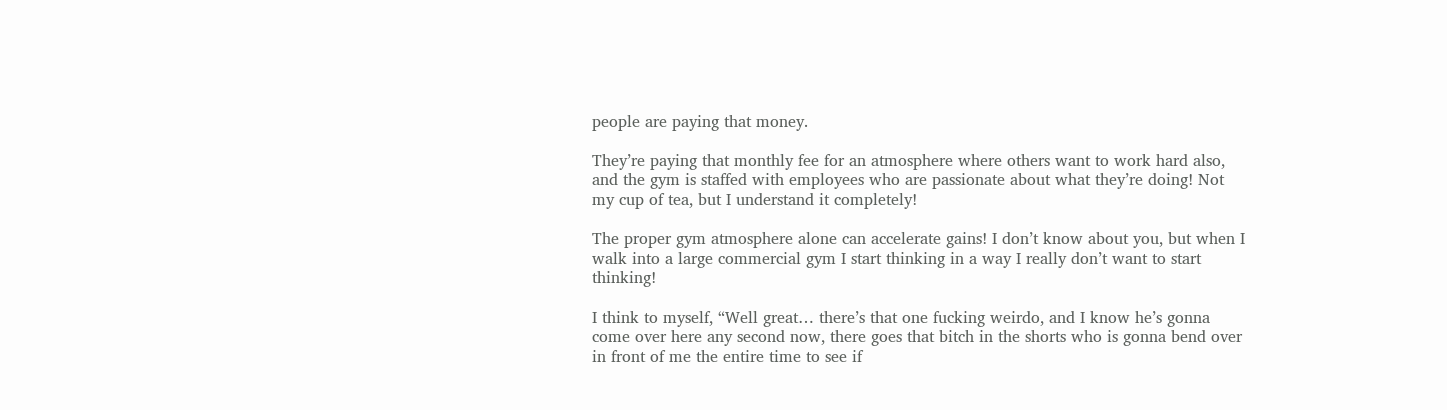people are paying that money.

They’re paying that monthly fee for an atmosphere where others want to work hard also, and the gym is staffed with employees who are passionate about what they’re doing! Not my cup of tea, but I understand it completely!

The proper gym atmosphere alone can accelerate gains! I don’t know about you, but when I walk into a large commercial gym I start thinking in a way I really don’t want to start thinking!

I think to myself, “Well great… there’s that one fucking weirdo, and I know he’s gonna come over here any second now, there goes that bitch in the shorts who is gonna bend over in front of me the entire time to see if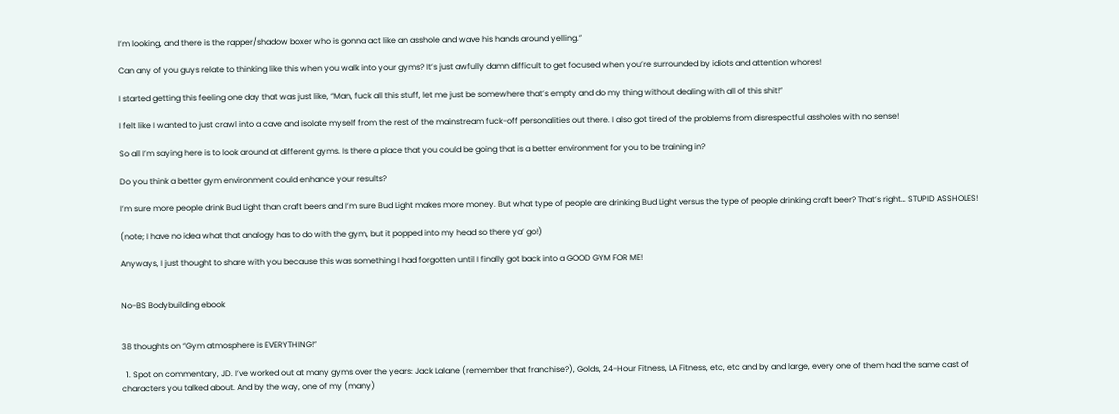I’m looking, and there is the rapper/shadow boxer who is gonna act like an asshole and wave his hands around yelling.”

Can any of you guys relate to thinking like this when you walk into your gyms? It’s just awfully damn difficult to get focused when you’re surrounded by idiots and attention whores!

I started getting this feeling one day that was just like, “Man, fuck all this stuff, let me just be somewhere that’s empty and do my thing without dealing with all of this shit!”

I felt like I wanted to just crawl into a cave and isolate myself from the rest of the mainstream fuck-off personalities out there. I also got tired of the problems from disrespectful assholes with no sense!

So all I’m saying here is to look around at different gyms. Is there a place that you could be going that is a better environment for you to be training in?

Do you think a better gym environment could enhance your results?

I’m sure more people drink Bud Light than craft beers and I’m sure Bud Light makes more money. But what type of people are drinking Bud Light versus the type of people drinking craft beer? That’s right… STUPID ASSHOLES!

(note; I have no idea what that analogy has to do with the gym, but it popped into my head so there ya’ go!)

Anyways, I just thought to share with you because this was something I had forgotten until I finally got back into a GOOD GYM FOR ME!


No-BS Bodybuilding ebook


38 thoughts on “Gym atmosphere is EVERYTHING!”

  1. Spot on commentary, JD. I’ve worked out at many gyms over the years: Jack Lalane (remember that franchise?), Golds, 24-Hour Fitness, LA Fitness, etc, etc and by and large, every one of them had the same cast of characters you talked about. And by the way, one of my (many)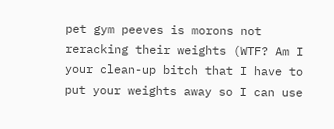pet gym peeves is morons not reracking their weights (WTF? Am I your clean-up bitch that I have to put your weights away so I can use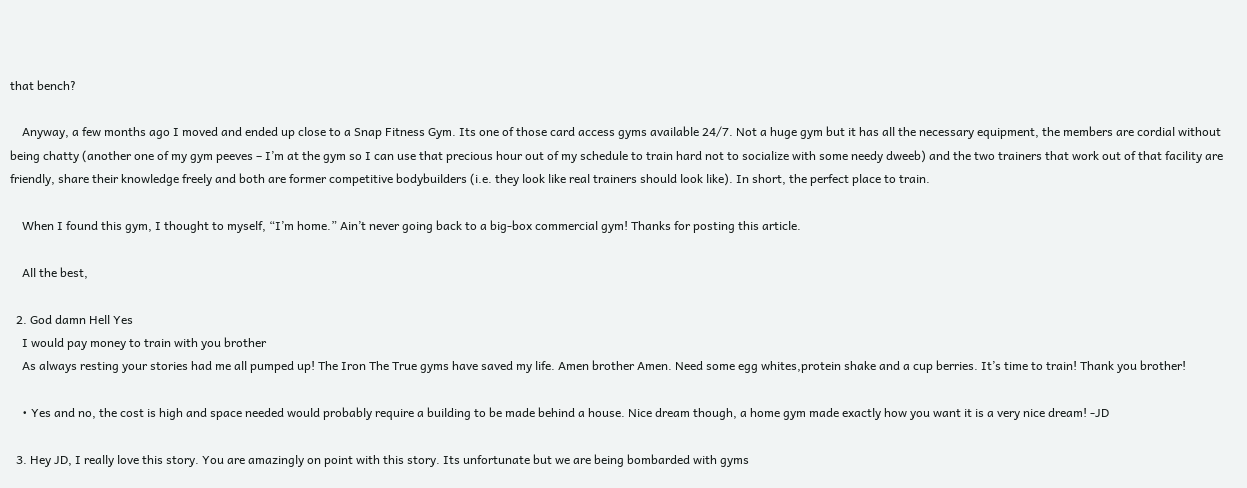that bench?

    Anyway, a few months ago I moved and ended up close to a Snap Fitness Gym. Its one of those card access gyms available 24/7. Not a huge gym but it has all the necessary equipment, the members are cordial without being chatty (another one of my gym peeves – I’m at the gym so I can use that precious hour out of my schedule to train hard not to socialize with some needy dweeb) and the two trainers that work out of that facility are friendly, share their knowledge freely and both are former competitive bodybuilders (i.e. they look like real trainers should look like). In short, the perfect place to train.

    When I found this gym, I thought to myself, “I’m home.” Ain’t never going back to a big-box commercial gym! Thanks for posting this article.

    All the best,

  2. God damn Hell Yes
    I would pay money to train with you brother
    As always resting your stories had me all pumped up! The Iron The True gyms have saved my life. Amen brother Amen. Need some egg whites,protein shake and a cup berries. It’s time to train! Thank you brother!

    • Yes and no, the cost is high and space needed would probably require a building to be made behind a house. Nice dream though, a home gym made exactly how you want it is a very nice dream! -JD

  3. Hey JD, I really love this story. You are amazingly on point with this story. Its unfortunate but we are being bombarded with gyms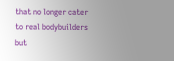that no longer cater to real bodybuilders but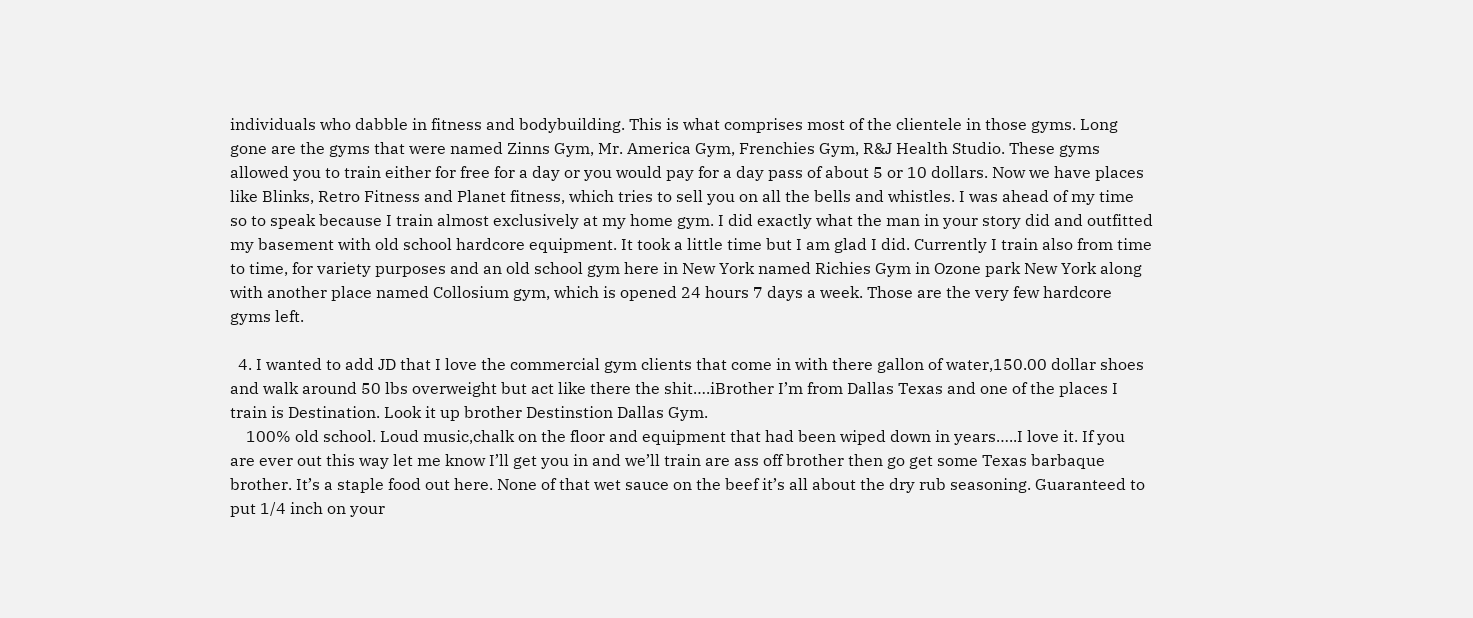individuals who dabble in fitness and bodybuilding. This is what comprises most of the clientele in those gyms. Long gone are the gyms that were named Zinns Gym, Mr. America Gym, Frenchies Gym, R&J Health Studio. These gyms allowed you to train either for free for a day or you would pay for a day pass of about 5 or 10 dollars. Now we have places like Blinks, Retro Fitness and Planet fitness, which tries to sell you on all the bells and whistles. I was ahead of my time so to speak because I train almost exclusively at my home gym. I did exactly what the man in your story did and outfitted my basement with old school hardcore equipment. It took a little time but I am glad I did. Currently I train also from time to time, for variety purposes and an old school gym here in New York named Richies Gym in Ozone park New York along with another place named Collosium gym, which is opened 24 hours 7 days a week. Those are the very few hardcore gyms left.

  4. I wanted to add JD that I love the commercial gym clients that come in with there gallon of water,150.00 dollar shoes and walk around 50 lbs overweight but act like there the shit….iBrother I’m from Dallas Texas and one of the places I train is Destination. Look it up brother Destinstion Dallas Gym.
    100% old school. Loud music,chalk on the floor and equipment that had been wiped down in years…..I love it. If you are ever out this way let me know I’ll get you in and we’ll train are ass off brother then go get some Texas barbaque brother. It’s a staple food out here. None of that wet sauce on the beef it’s all about the dry rub seasoning. Guaranteed to put 1/4 inch on your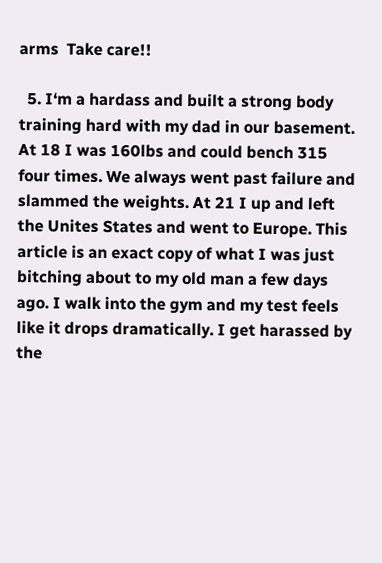arms  Take care!!

  5. I‘m a hardass and built a strong body training hard with my dad in our basement. At 18 I was 160lbs and could bench 315 four times. We always went past failure and slammed the weights. At 21 I up and left the Unites States and went to Europe. This article is an exact copy of what I was just bitching about to my old man a few days ago. I walk into the gym and my test feels like it drops dramatically. I get harassed by the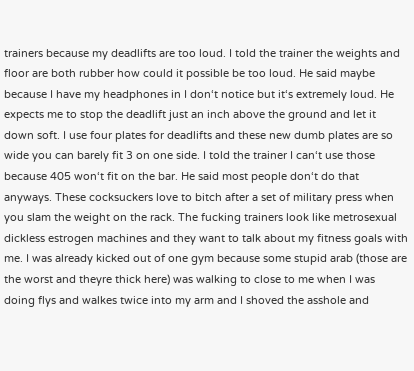trainers because my deadlifts are too loud. I told the trainer the weights and floor are both rubber how could it possible be too loud. He said maybe because I have my headphones in I don‘t notice but it‘s extremely loud. He expects me to stop the deadlift just an inch above the ground and let it down soft. I use four plates for deadlifts and these new dumb plates are so wide you can barely fit 3 on one side. I told the trainer I can‘t use those because 405 won‘t fit on the bar. He said most people don‘t do that anyways. These cocksuckers love to bitch after a set of military press when you slam the weight on the rack. The fucking trainers look like metrosexual dickless estrogen machines and they want to talk about my fitness goals with me. I was already kicked out of one gym because some stupid arab (those are the worst and theyre thick here) was walking to close to me when I was doing flys and walkes twice into my arm and I shoved the asshole and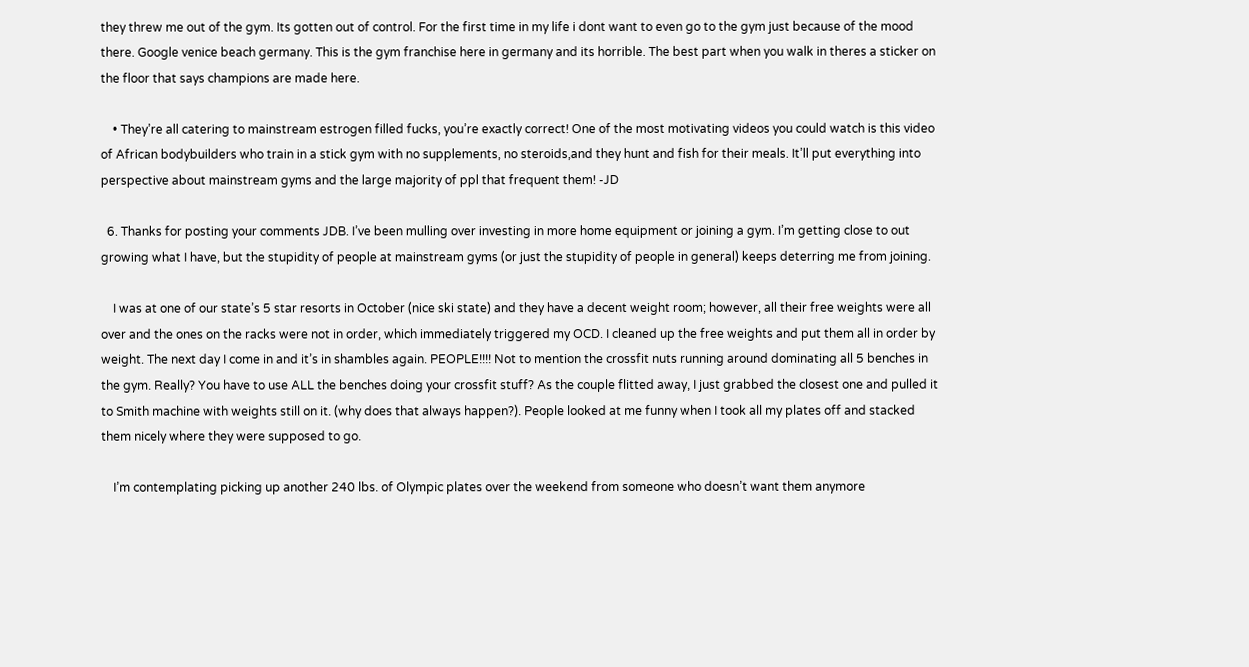they threw me out of the gym. Its gotten out of control. For the first time in my life i dont want to even go to the gym just because of the mood there. Google venice beach germany. This is the gym franchise here in germany and its horrible. The best part when you walk in theres a sticker on the floor that says champions are made here.

    • They’re all catering to mainstream estrogen filled fucks, you’re exactly correct! One of the most motivating videos you could watch is this video of African bodybuilders who train in a stick gym with no supplements, no steroids,and they hunt and fish for their meals. It’ll put everything into perspective about mainstream gyms and the large majority of ppl that frequent them! -JD

  6. Thanks for posting your comments JDB. I’ve been mulling over investing in more home equipment or joining a gym. I’m getting close to out growing what I have, but the stupidity of people at mainstream gyms (or just the stupidity of people in general) keeps deterring me from joining.

    I was at one of our state’s 5 star resorts in October (nice ski state) and they have a decent weight room; however, all their free weights were all over and the ones on the racks were not in order, which immediately triggered my OCD. I cleaned up the free weights and put them all in order by weight. The next day I come in and it’s in shambles again. PEOPLE!!!! Not to mention the crossfit nuts running around dominating all 5 benches in the gym. Really? You have to use ALL the benches doing your crossfit stuff? As the couple flitted away, I just grabbed the closest one and pulled it to Smith machine with weights still on it. (why does that always happen?). People looked at me funny when I took all my plates off and stacked them nicely where they were supposed to go.

    I’m contemplating picking up another 240 lbs. of Olympic plates over the weekend from someone who doesn’t want them anymore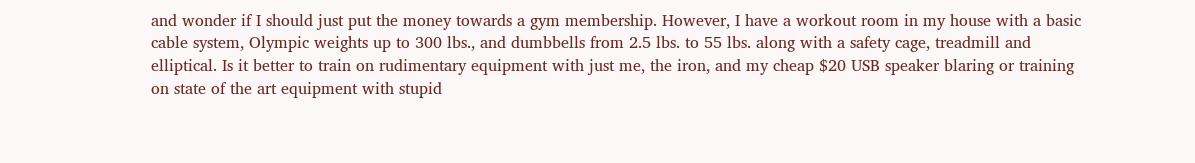and wonder if I should just put the money towards a gym membership. However, I have a workout room in my house with a basic cable system, Olympic weights up to 300 lbs., and dumbbells from 2.5 lbs. to 55 lbs. along with a safety cage, treadmill and elliptical. Is it better to train on rudimentary equipment with just me, the iron, and my cheap $20 USB speaker blaring or training on state of the art equipment with stupid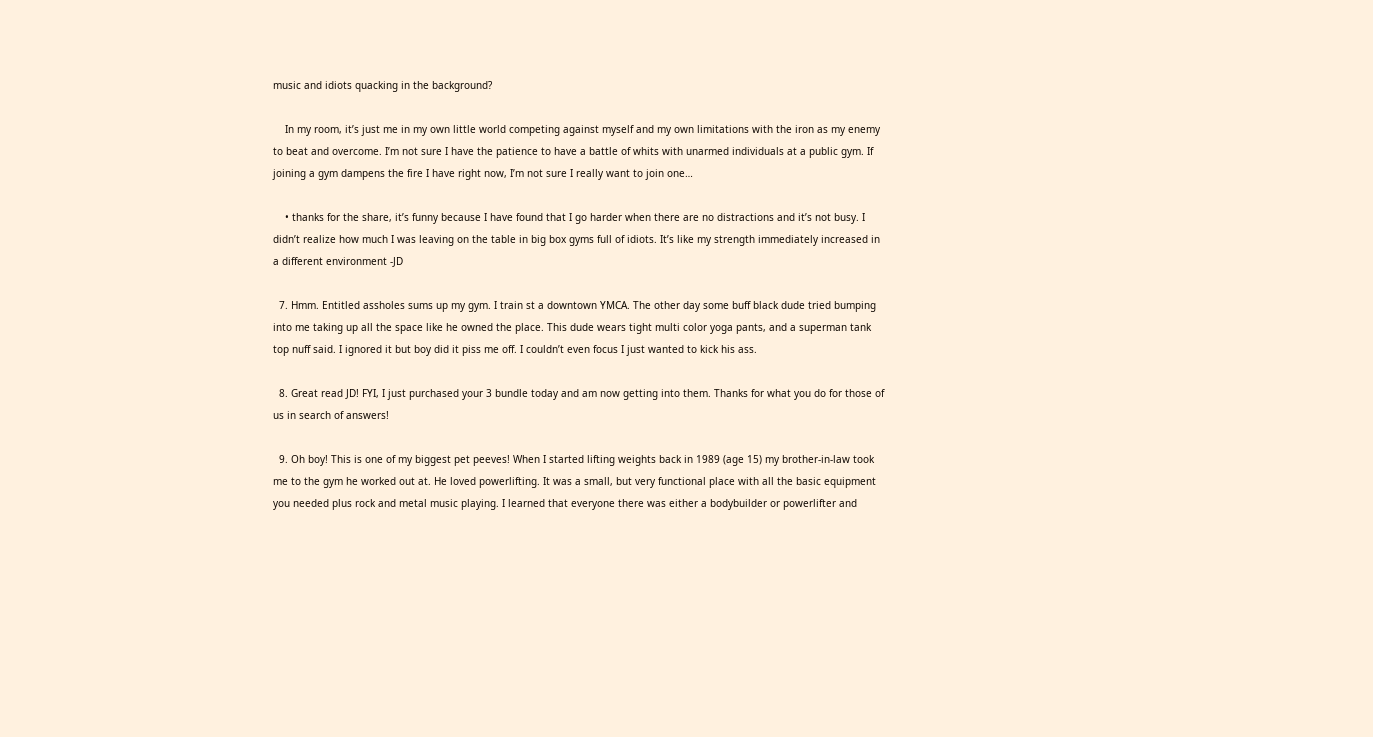music and idiots quacking in the background?

    In my room, it’s just me in my own little world competing against myself and my own limitations with the iron as my enemy to beat and overcome. I’m not sure I have the patience to have a battle of whits with unarmed individuals at a public gym. If joining a gym dampens the fire I have right now, I’m not sure I really want to join one…

    • thanks for the share, it’s funny because I have found that I go harder when there are no distractions and it’s not busy. I didn’t realize how much I was leaving on the table in big box gyms full of idiots. It’s like my strength immediately increased in a different environment -JD

  7. Hmm. Entitled assholes sums up my gym. I train st a downtown YMCA. The other day some buff black dude tried bumping into me taking up all the space like he owned the place. This dude wears tight multi color yoga pants, and a superman tank top nuff said. I ignored it but boy did it piss me off. I couldn’t even focus I just wanted to kick his ass.

  8. Great read JD! FYI, I just purchased your 3 bundle today and am now getting into them. Thanks for what you do for those of us in search of answers!

  9. Oh boy! This is one of my biggest pet peeves! When I started lifting weights back in 1989 (age 15) my brother-in-law took me to the gym he worked out at. He loved powerlifting. It was a small, but very functional place with all the basic equipment you needed plus rock and metal music playing. I learned that everyone there was either a bodybuilder or powerlifter and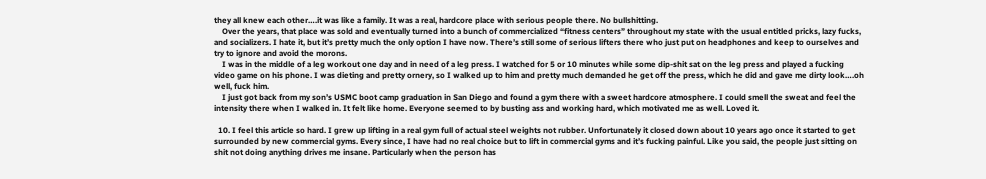they all knew each other….it was like a family. It was a real, hardcore place with serious people there. No bullshitting.
    Over the years, that place was sold and eventually turned into a bunch of commercialized “fitness centers” throughout my state with the usual entitled pricks, lazy fucks, and socializers. I hate it, but it’s pretty much the only option I have now. There’s still some of serious lifters there who just put on headphones and keep to ourselves and try to ignore and avoid the morons.
    I was in the middle of a leg workout one day and in need of a leg press. I watched for 5 or 10 minutes while some dip-shit sat on the leg press and played a fucking video game on his phone. I was dieting and pretty ornery, so I walked up to him and pretty much demanded he get off the press, which he did and gave me dirty look….oh well, fuck him.
    I just got back from my son’s USMC boot camp graduation in San Diego and found a gym there with a sweet hardcore atmosphere. I could smell the sweat and feel the intensity there when I walked in. It felt like home. Everyone seemed to by busting ass and working hard, which motivated me as well. Loved it.

  10. I feel this article so hard. I grew up lifting in a real gym full of actual steel weights not rubber. Unfortunately it closed down about 10 years ago once it started to get surrounded by new commercial gyms. Every since, I have had no real choice but to lift in commercial gyms and it’s fucking painful. Like you said, the people just sitting on shit not doing anything drives me insane. Particularly when the person has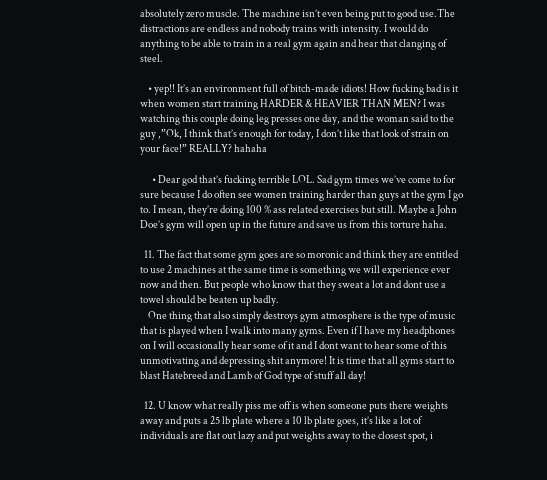absolutely zero muscle. The machine isn’t even being put to good use.The distractions are endless and nobody trains with intensity. I would do anything to be able to train in a real gym again and hear that clanging of steel.

    • yep!! It’s an environment full of bitch-made idiots! How fucking bad is it when women start training HARDER & HEAVIER THAN MEN? I was watching this couple doing leg presses one day, and the woman said to the guy ,”Ok, I think that’s enough for today, I don’t like that look of strain on your face!” REALLY? hahaha

      • Dear god that’s fucking terrible LOL. Sad gym times we’ve come to for sure because I do often see women training harder than guys at the gym I go to. I mean, they’re doing 100 % ass related exercises but still. Maybe a John Doe’s gym will open up in the future and save us from this torture haha.

  11. The fact that some gym goes are so moronic and think they are entitled to use 2 machines at the same time is something we will experience ever now and then. But people who know that they sweat a lot and dont use a towel should be beaten up badly.
    One thing that also simply destroys gym atmosphere is the type of music that is played when I walk into many gyms. Even if I have my headphones on I will occasionally hear some of it and I dont want to hear some of this unmotivating and depressing shit anymore! It is time that all gyms start to blast Hatebreed and Lamb of God type of stuff all day!

  12. U know what really piss me off is when someone puts there weights away and puts a 25 lb plate where a 10 lb plate goes, it’s like a lot of individuals are flat out lazy and put weights away to the closest spot, i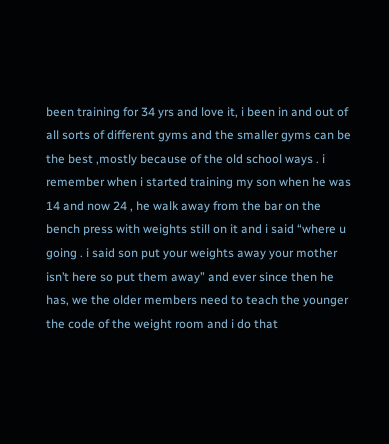been training for 34 yrs and love it, i been in and out of all sorts of different gyms and the smaller gyms can be the best ,mostly because of the old school ways . i remember when i started training my son when he was 14 and now 24 , he walk away from the bar on the bench press with weights still on it and i said “where u going . i said son put your weights away your mother isn’t here so put them away” and ever since then he has, we the older members need to teach the younger the code of the weight room and i do that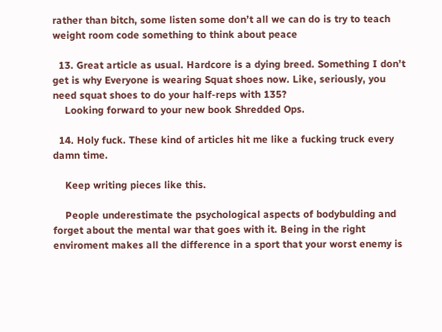rather than bitch, some listen some don’t all we can do is try to teach weight room code something to think about peace

  13. Great article as usual. Hardcore is a dying breed. Something I don’t get is why Everyone is wearing Squat shoes now. Like, seriously, you need squat shoes to do your half-reps with 135?
    Looking forward to your new book Shredded Ops.

  14. Holy fuck. These kind of articles hit me like a fucking truck every damn time.

    Keep writing pieces like this.

    People underestimate the psychological aspects of bodybulding and forget about the mental war that goes with it. Being in the right enviroment makes all the difference in a sport that your worst enemy is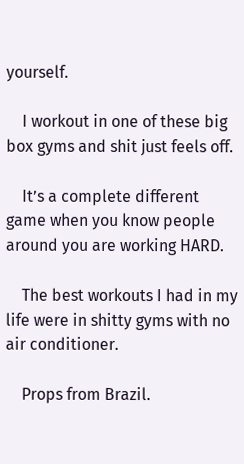yourself.

    I workout in one of these big box gyms and shit just feels off.

    It’s a complete different game when you know people around you are working HARD.

    The best workouts I had in my life were in shitty gyms with no air conditioner.

    Props from Brazil.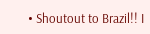• Shoutout to Brazil!! I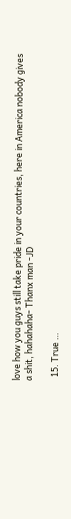love how you guys still take pride in your countries, here in America nobody gives a shit, hahahaha- Thanx man -JD

  15. True …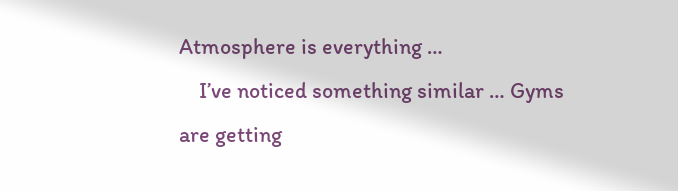Atmosphere is everything …
    I’ve noticed something similar … Gyms are getting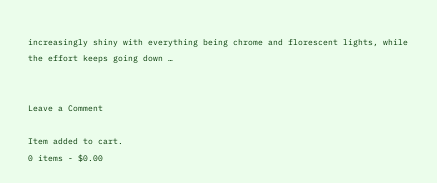increasingly shiny with everything being chrome and florescent lights, while the effort keeps going down …


Leave a Comment

Item added to cart.
0 items - $0.00